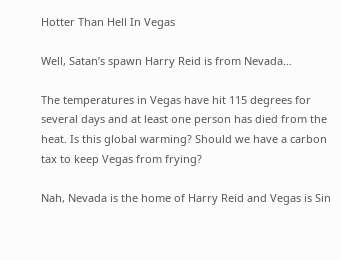Hotter Than Hell In Vegas

Well, Satan’s spawn Harry Reid is from Nevada…

The temperatures in Vegas have hit 115 degrees for several days and at least one person has died from the heat. Is this global warming? Should we have a carbon tax to keep Vegas from frying?

Nah, Nevada is the home of Harry Reid and Vegas is Sin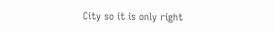City so it is only right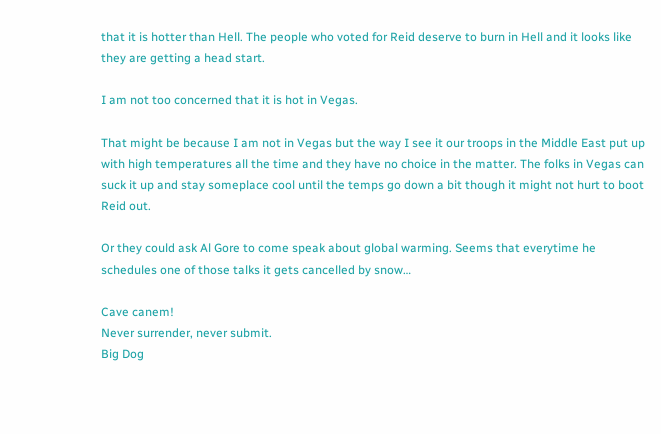that it is hotter than Hell. The people who voted for Reid deserve to burn in Hell and it looks like they are getting a head start.

I am not too concerned that it is hot in Vegas.

That might be because I am not in Vegas but the way I see it our troops in the Middle East put up with high temperatures all the time and they have no choice in the matter. The folks in Vegas can suck it up and stay someplace cool until the temps go down a bit though it might not hurt to boot Reid out.

Or they could ask Al Gore to come speak about global warming. Seems that everytime he schedules one of those talks it gets cancelled by snow…

Cave canem!
Never surrender, never submit.
Big Dog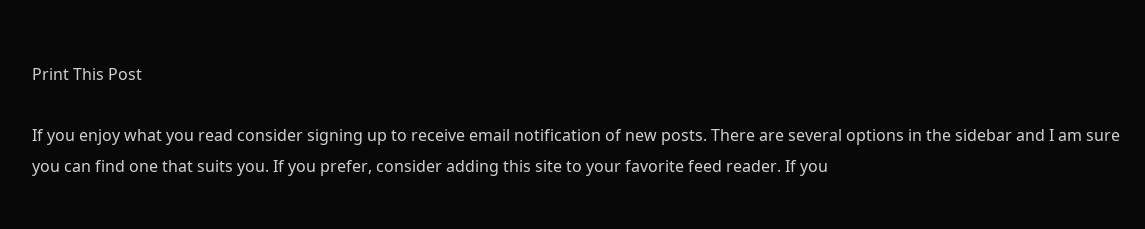Print This Post

If you enjoy what you read consider signing up to receive email notification of new posts. There are several options in the sidebar and I am sure you can find one that suits you. If you prefer, consider adding this site to your favorite feed reader. If you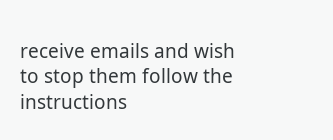receive emails and wish to stop them follow the instructions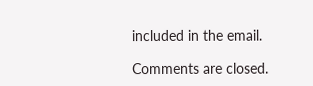included in the email.

Comments are closed.